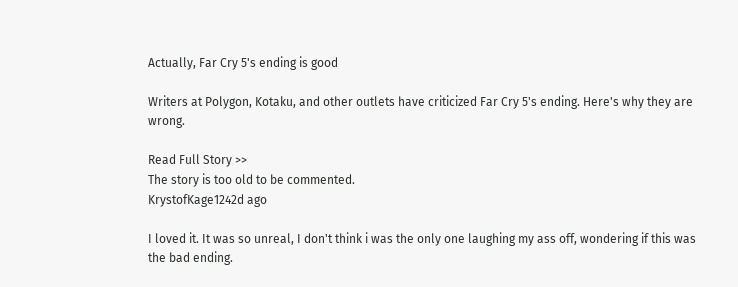Actually, Far Cry 5's ending is good

Writers at Polygon, Kotaku, and other outlets have criticized Far Cry 5's ending. Here's why they are wrong.

Read Full Story >>
The story is too old to be commented.
KrystofKage1242d ago

I loved it. It was so unreal, I don't think i was the only one laughing my ass off, wondering if this was the bad ending.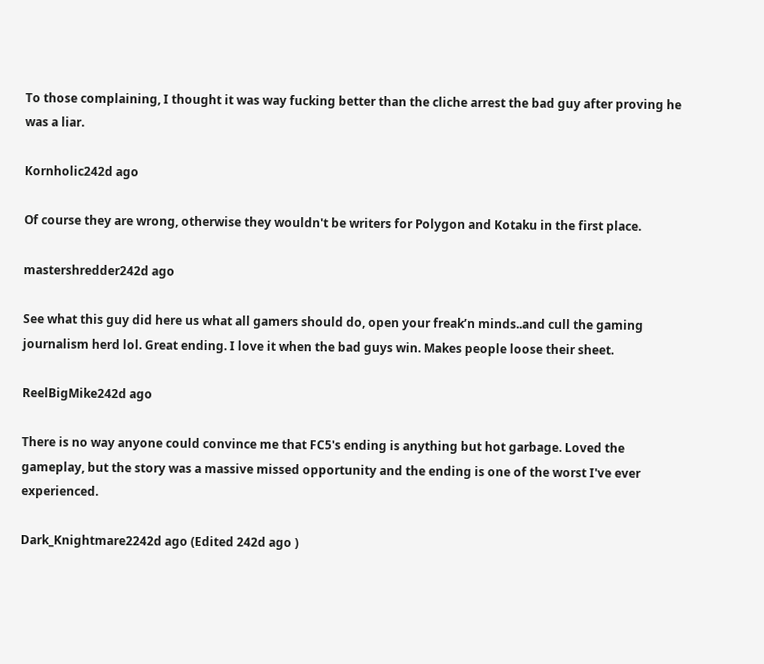To those complaining, I thought it was way fucking better than the cliche arrest the bad guy after proving he was a liar.

Kornholic242d ago

Of course they are wrong, otherwise they wouldn't be writers for Polygon and Kotaku in the first place.

mastershredder242d ago

See what this guy did here us what all gamers should do, open your freak’n minds..and cull the gaming journalism herd lol. Great ending. I love it when the bad guys win. Makes people loose their sheet.

ReelBigMike242d ago

There is no way anyone could convince me that FC5's ending is anything but hot garbage. Loved the gameplay, but the story was a massive missed opportunity and the ending is one of the worst I've ever experienced.

Dark_Knightmare2242d ago (Edited 242d ago )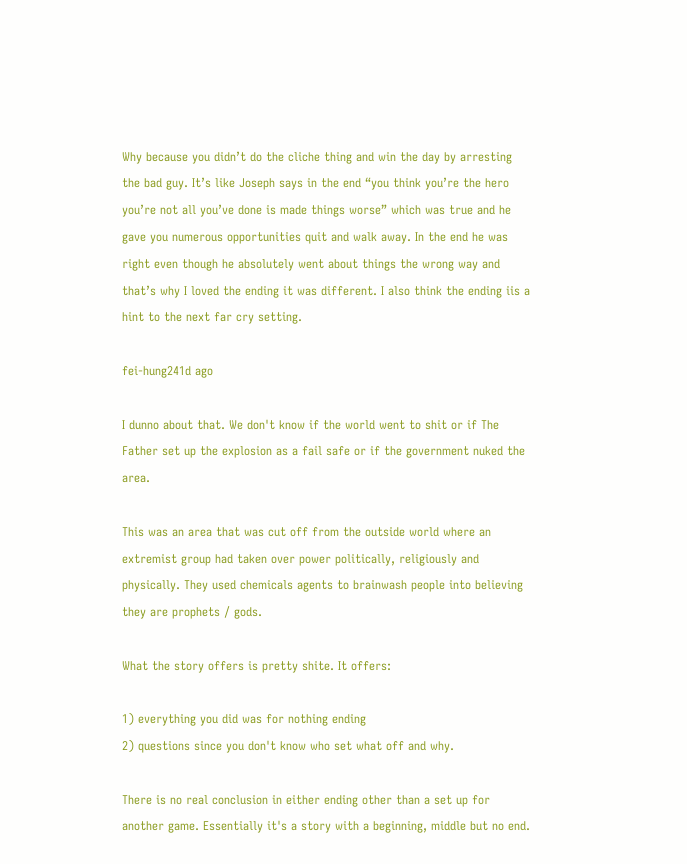Why because you didn’t do the cliche thing and win the day by arresting the bad guy. It’s like Joseph says in the end “you think you’re the hero you’re not all you’ve done is made things worse” which was true and he gave you numerous opportunities quit and walk away. In the end he was right even though he absolutely went about things the wrong way and that’s why I loved the ending it was different. I also think the ending iis a hint to the next far cry setting.

fei-hung241d ago

I dunno about that. We don't know if the world went to shit or if The Father set up the explosion as a fail safe or if the government nuked the area.

This was an area that was cut off from the outside world where an extremist group had taken over power politically, religiously and physically. They used chemicals agents to brainwash people into believing they are prophets / gods.

What the story offers is pretty shite. It offers:

1) everything you did was for nothing ending
2) questions since you don't know who set what off and why.

There is no real conclusion in either ending other than a set up for another game. Essentially it's a story with a beginning, middle but no end.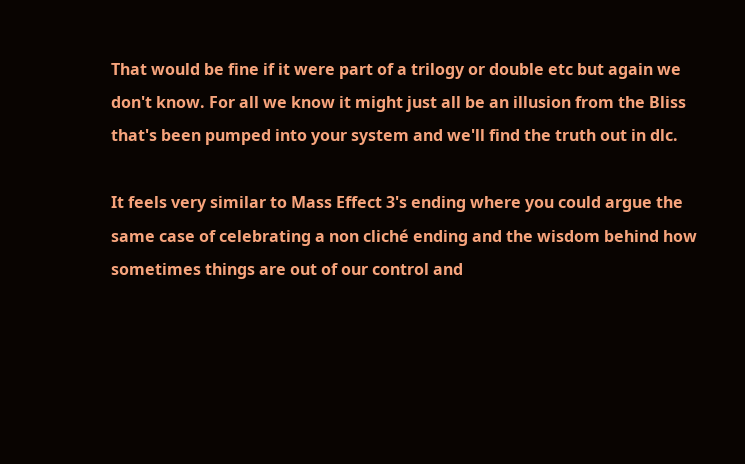That would be fine if it were part of a trilogy or double etc but again we don't know. For all we know it might just all be an illusion from the Bliss that's been pumped into your system and we'll find the truth out in dlc.

It feels very similar to Mass Effect 3's ending where you could argue the same case of celebrating a non cliché ending and the wisdom behind how sometimes things are out of our control and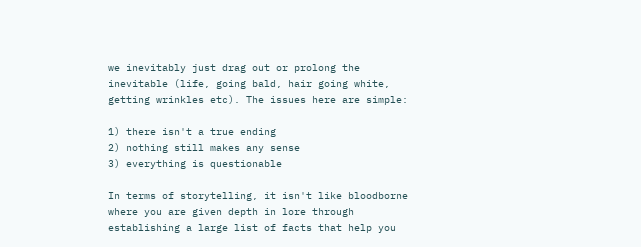we inevitably just drag out or prolong the inevitable (life, going bald, hair going white, getting wrinkles etc). The issues here are simple:

1) there isn't a true ending
2) nothing still makes any sense
3) everything is questionable

In terms of storytelling, it isn't like bloodborne where you are given depth in lore through establishing a large list of facts that help you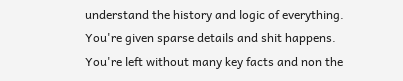understand the history and logic of everything. You're given sparse details and shit happens. You're left without many key facts and non the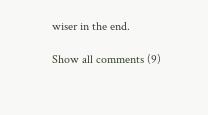wiser in the end.

Show all comments (9)